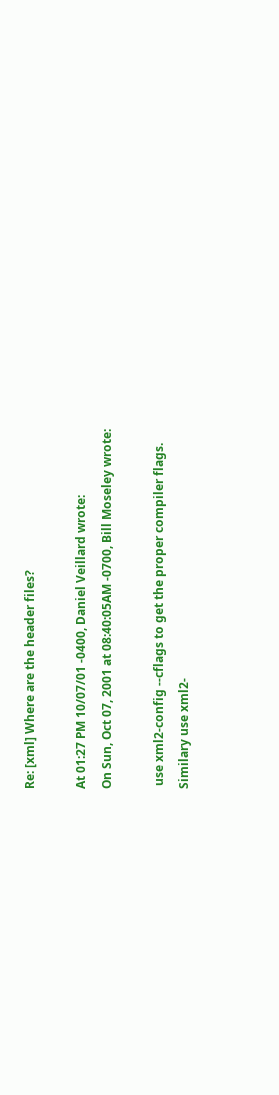Re: [xml] Where are the header files?

At 01:27 PM 10/07/01 -0400, Daniel Veillard wrote:
On Sun, Oct 07, 2001 at 08:40:05AM -0700, Bill Moseley wrote:

 use xml2-config --cflags to get the proper compiler flags.
Similary use xml2-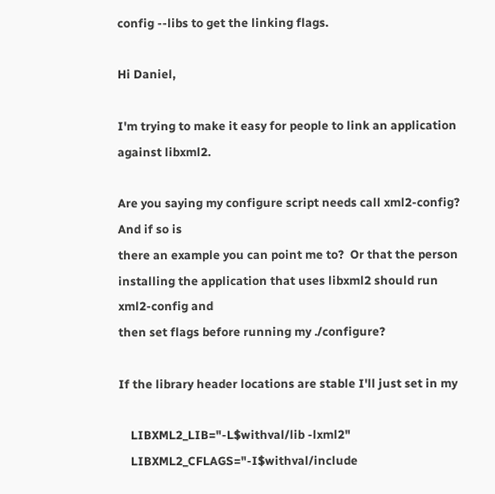config --libs to get the linking flags.

Hi Daniel,

I'm trying to make it easy for people to link an application against libxml2.

Are you saying my configure script needs call xml2-config?  And if so is
there an example you can point me to?  Or that the person
installing the application that uses libxml2 should run xml2-config and
then set flags before running my ./configure?

If the library header locations are stable I'll just set in my

    LIBXML2_LIB="-L$withval/lib -lxml2"
    LIBXML2_CFLAGS="-I$withval/include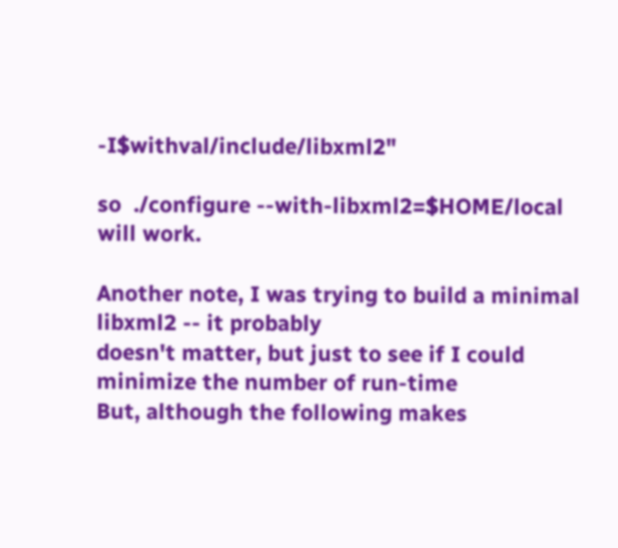-I$withval/include/libxml2"

so  ./configure --with-libxml2=$HOME/local will work.

Another note, I was trying to build a minimal libxml2 -- it probably
doesn't matter, but just to see if I could minimize the number of run-time
But, although the following makes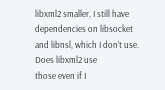libxml2 smaller, I still have
dependencies on libsocket and libnsl, which I don't use.  Does libxml2 use
those even if I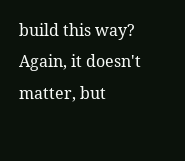build this way?  Again, it doesn't matter, but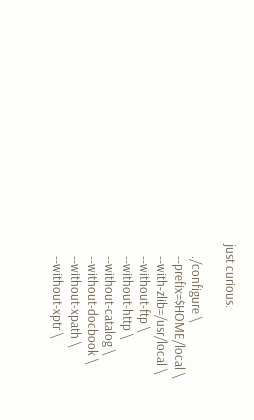just curious.

    ./configure \
    --prefix=$HOME/local \
    --with-zlib=/usr/local \
    --without-ftp \
    --without-http \
    --without-catalog \
    --without-docbook \
    --without-xpath \
    --without-xptr \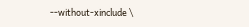--without-xinclude \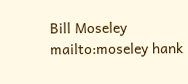Bill Moseley
mailto:moseley hank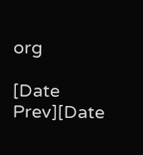org

[Date Prev][Date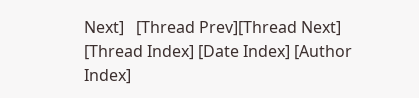Next]   [Thread Prev][Thread Next]   [Thread Index] [Date Index] [Author Index]